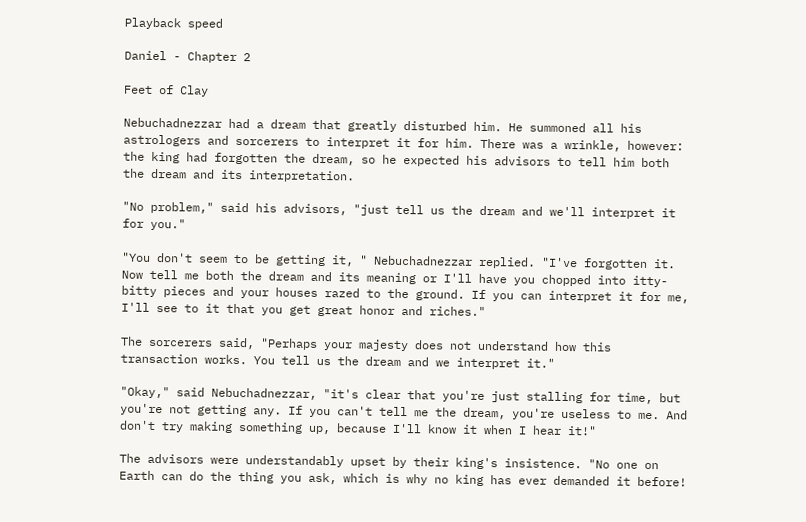Playback speed

Daniel - Chapter 2

Feet of Clay

Nebuchadnezzar had a dream that greatly disturbed him. He summoned all his astrologers and sorcerers to interpret it for him. There was a wrinkle, however: the king had forgotten the dream, so he expected his advisors to tell him both the dream and its interpretation.

"No problem," said his advisors, "just tell us the dream and we'll interpret it for you."

"You don't seem to be getting it, " Nebuchadnezzar replied. "I've forgotten it. Now tell me both the dream and its meaning or I'll have you chopped into itty-bitty pieces and your houses razed to the ground. If you can interpret it for me, I'll see to it that you get great honor and riches."

The sorcerers said, "Perhaps your majesty does not understand how this transaction works. You tell us the dream and we interpret it."

"Okay," said Nebuchadnezzar, "it's clear that you're just stalling for time, but you're not getting any. If you can't tell me the dream, you're useless to me. And don't try making something up, because I'll know it when I hear it!"

The advisors were understandably upset by their king's insistence. "No one on Earth can do the thing you ask, which is why no king has ever demanded it before!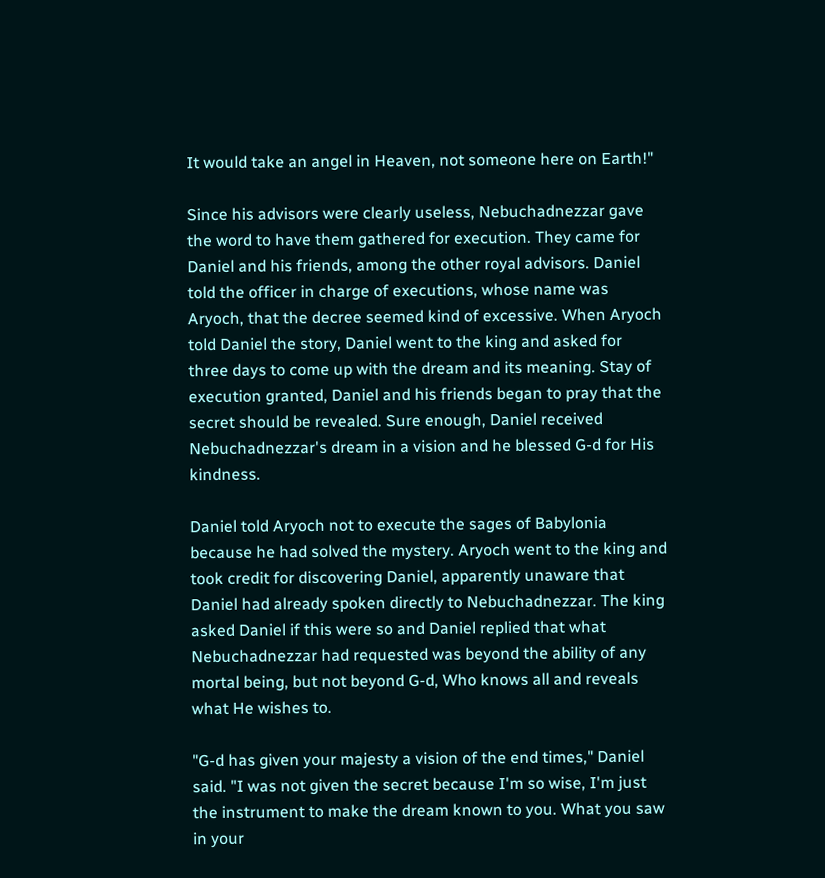It would take an angel in Heaven, not someone here on Earth!"

Since his advisors were clearly useless, Nebuchadnezzar gave the word to have them gathered for execution. They came for Daniel and his friends, among the other royal advisors. Daniel told the officer in charge of executions, whose name was Aryoch, that the decree seemed kind of excessive. When Aryoch told Daniel the story, Daniel went to the king and asked for three days to come up with the dream and its meaning. Stay of execution granted, Daniel and his friends began to pray that the secret should be revealed. Sure enough, Daniel received Nebuchadnezzar's dream in a vision and he blessed G-d for His kindness.

Daniel told Aryoch not to execute the sages of Babylonia because he had solved the mystery. Aryoch went to the king and took credit for discovering Daniel, apparently unaware that Daniel had already spoken directly to Nebuchadnezzar. The king asked Daniel if this were so and Daniel replied that what Nebuchadnezzar had requested was beyond the ability of any mortal being, but not beyond G-d, Who knows all and reveals what He wishes to.

"G-d has given your majesty a vision of the end times," Daniel said. "I was not given the secret because I'm so wise, I'm just the instrument to make the dream known to you. What you saw in your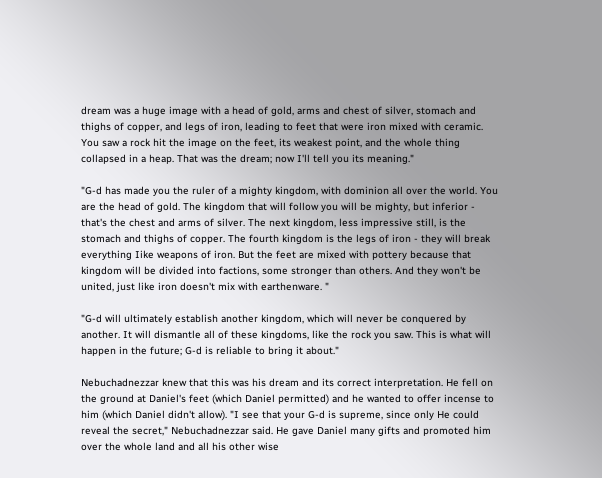dream was a huge image with a head of gold, arms and chest of silver, stomach and thighs of copper, and legs of iron, leading to feet that were iron mixed with ceramic. You saw a rock hit the image on the feet, its weakest point, and the whole thing collapsed in a heap. That was the dream; now I'll tell you its meaning."

"G-d has made you the ruler of a mighty kingdom, with dominion all over the world. You are the head of gold. The kingdom that will follow you will be mighty, but inferior - that's the chest and arms of silver. The next kingdom, less impressive still, is the stomach and thighs of copper. The fourth kingdom is the legs of iron - they will break everything Iike weapons of iron. But the feet are mixed with pottery because that kingdom will be divided into factions, some stronger than others. And they won't be united, just like iron doesn't mix with earthenware. "

"G-d will ultimately establish another kingdom, which will never be conquered by another. It will dismantle all of these kingdoms, like the rock you saw. This is what will happen in the future; G-d is reliable to bring it about."

Nebuchadnezzar knew that this was his dream and its correct interpretation. He fell on the ground at Daniel's feet (which Daniel permitted) and he wanted to offer incense to him (which Daniel didn't allow). "I see that your G-d is supreme, since only He could reveal the secret," Nebuchadnezzar said. He gave Daniel many gifts and promoted him over the whole land and all his other wise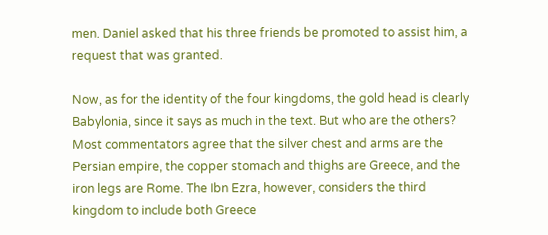men. Daniel asked that his three friends be promoted to assist him, a request that was granted.

Now, as for the identity of the four kingdoms, the gold head is clearly Babylonia, since it says as much in the text. But who are the others? Most commentators agree that the silver chest and arms are the Persian empire, the copper stomach and thighs are Greece, and the iron legs are Rome. The Ibn Ezra, however, considers the third kingdom to include both Greece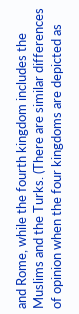and Rome, while the fourth kingdom includes the Muslims and the Turks. (There are similar differences of opinion when the four kingdoms are depicted as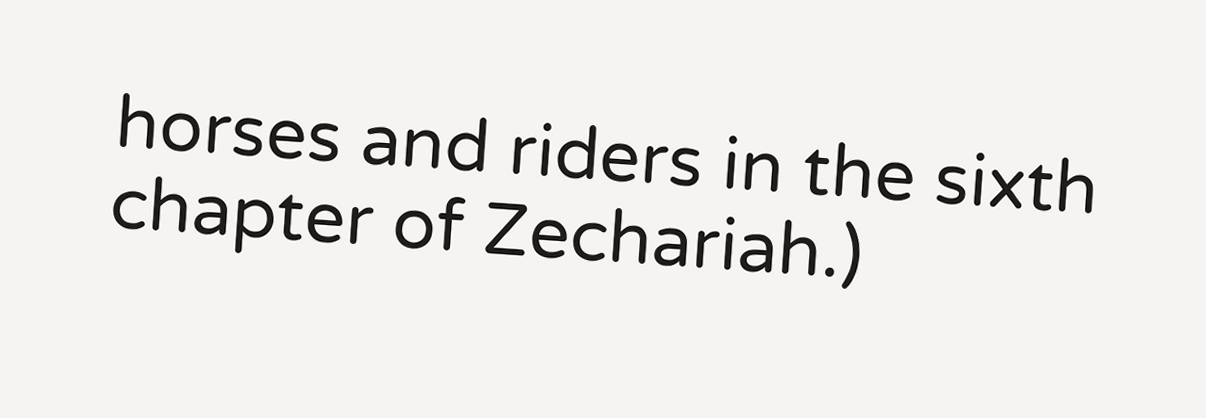horses and riders in the sixth chapter of Zechariah.)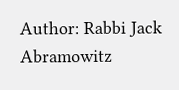Author: Rabbi Jack Abramowitz